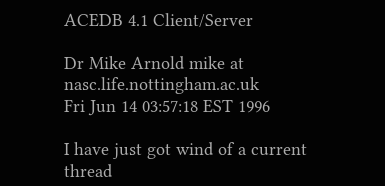ACEDB 4.1 Client/Server

Dr Mike Arnold mike at nasc.life.nottingham.ac.uk
Fri Jun 14 03:57:18 EST 1996

I have just got wind of a current thread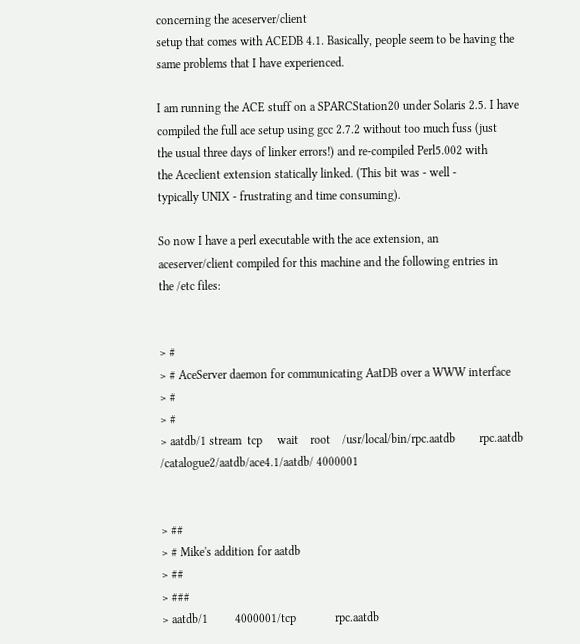concerning the aceserver/client
setup that comes with ACEDB 4.1. Basically, people seem to be having the
same problems that I have experienced.

I am running the ACE stuff on a SPARCStation20 under Solaris 2.5. I have
compiled the full ace setup using gcc 2.7.2 without too much fuss (just
the usual three days of linker errors!) and re-compiled Perl5.002 with
the Aceclient extension statically linked. (This bit was - well -
typically UNIX - frustrating and time consuming).

So now I have a perl executable with the ace extension, an
aceserver/client compiled for this machine and the following entries in
the /etc files:


> #
> # AceServer daemon for communicating AatDB over a WWW interface
> #
> #
> aatdb/1 stream  tcp     wait    root    /usr/local/bin/rpc.aatdb        rpc.aatdb       /catalogue2/aatdb/ace4.1/aatdb/ 4000001


> ##
> # Mike's addition for aatdb
> ##
> ###
> aatdb/1         4000001/tcp             rpc.aatdb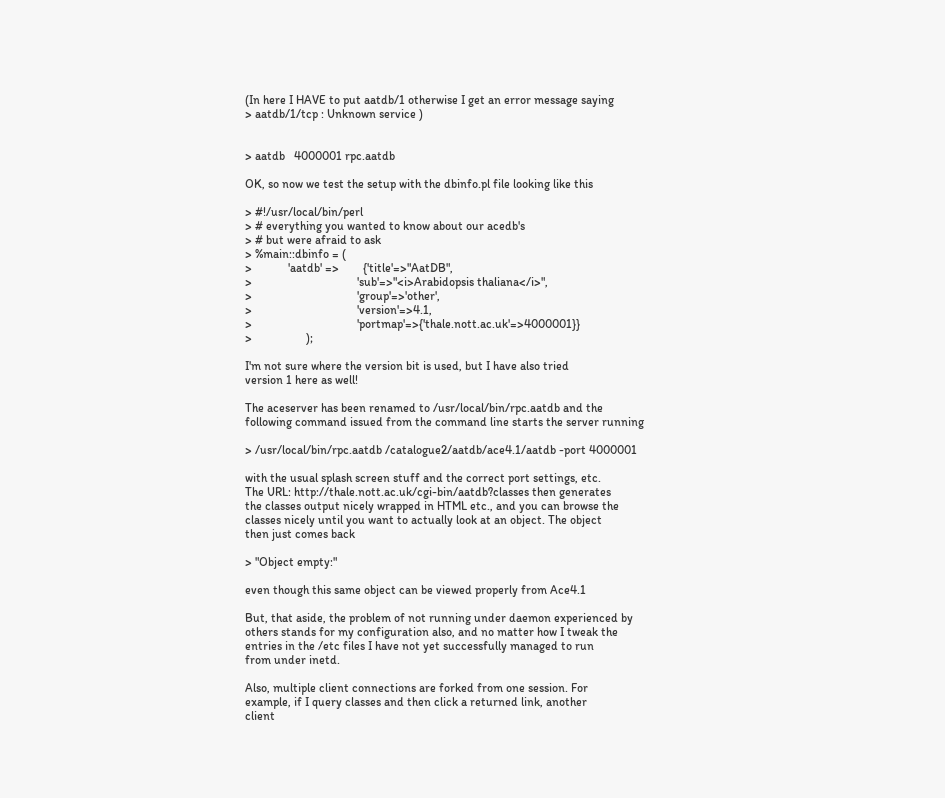(In here I HAVE to put aatdb/1 otherwise I get an error message saying
> aatdb/1/tcp : Unknown service )


> aatdb   4000001 rpc.aatdb

OK, so now we test the setup with the dbinfo.pl file looking like this

> #!/usr/local/bin/perl
> # everything you wanted to know about our acedb's
> # but were afraid to ask
> %main::dbinfo = (
>            'aatdb' =>        {'title'=>"AatDB",
>                                   'sub'=>"<i>Arabidopsis thaliana</i>",
>                                   'group'=>'other',
>                                   'version'=>4.1,
>                                   'portmap'=>{'thale.nott.ac.uk'=>4000001}}
>                  );

I'm not sure where the version bit is used, but I have also tried
version 1 here as well!

The aceserver has been renamed to /usr/local/bin/rpc.aatdb and the
following command issued from the command line starts the server running

> /usr/local/bin/rpc.aatdb /catalogue2/aatdb/ace4.1/aatdb -port 4000001

with the usual splash screen stuff and the correct port settings, etc.
The URL: http://thale.nott.ac.uk/cgi-bin/aatdb?classes then generates
the classes output nicely wrapped in HTML etc., and you can browse the
classes nicely until you want to actually look at an object. The object
then just comes back

> "Object empty:"

even though this same object can be viewed properly from Ace4.1

But, that aside, the problem of not running under daemon experienced by
others stands for my configuration also, and no matter how I tweak the
entries in the /etc files I have not yet successfully managed to run
from under inetd.

Also, multiple client connections are forked from one session. For
example, if I query classes and then click a returned link, another
client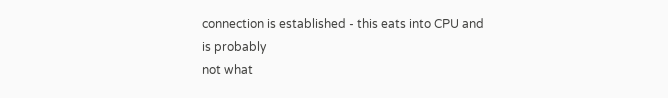connection is established - this eats into CPU and is probably
not what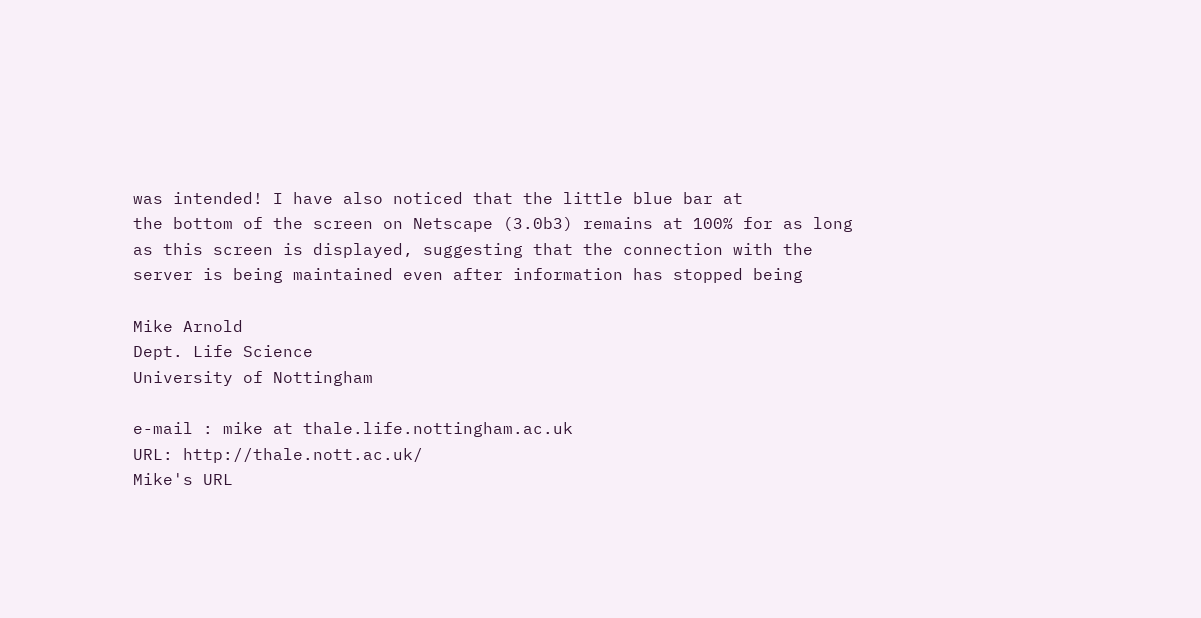was intended! I have also noticed that the little blue bar at
the bottom of the screen on Netscape (3.0b3) remains at 100% for as long
as this screen is displayed, suggesting that the connection with the
server is being maintained even after information has stopped being

Mike Arnold
Dept. Life Science
University of Nottingham

e-mail : mike at thale.life.nottingham.ac.uk
URL: http://thale.nott.ac.uk/
Mike's URL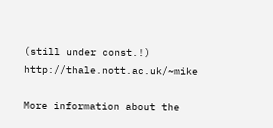(still under const.!) http://thale.nott.ac.uk/~mike

More information about the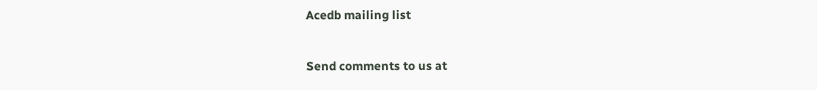Acedb mailing list

Send comments to us at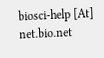biosci-help [At] net.bio.net